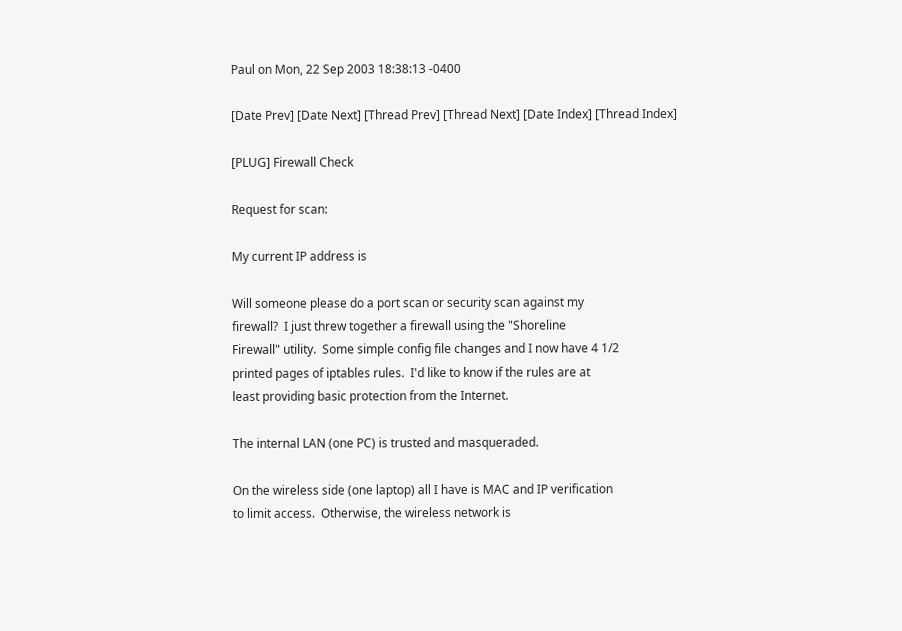Paul on Mon, 22 Sep 2003 18:38:13 -0400

[Date Prev] [Date Next] [Thread Prev] [Thread Next] [Date Index] [Thread Index]

[PLUG] Firewall Check

Request for scan:

My current IP address is

Will someone please do a port scan or security scan against my
firewall?  I just threw together a firewall using the "Shoreline
Firewall" utility.  Some simple config file changes and I now have 4 1/2
printed pages of iptables rules.  I'd like to know if the rules are at
least providing basic protection from the Internet.

The internal LAN (one PC) is trusted and masqueraded.

On the wireless side (one laptop) all I have is MAC and IP verification
to limit access.  Otherwise, the wireless network is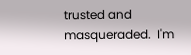trusted and
masqueraded.  I'm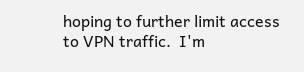hoping to further limit access to VPN traffic.  I'm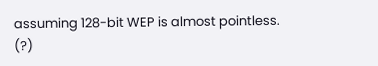assuming 128-bit WEP is almost pointless. (?)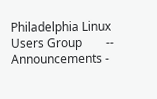Philadelphia Linux Users Group        --
Announcements -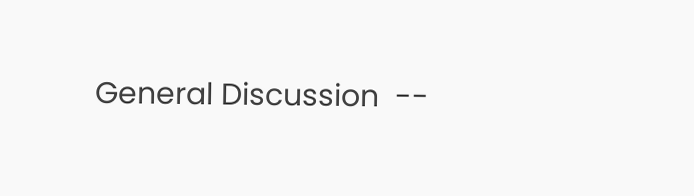General Discussion  --